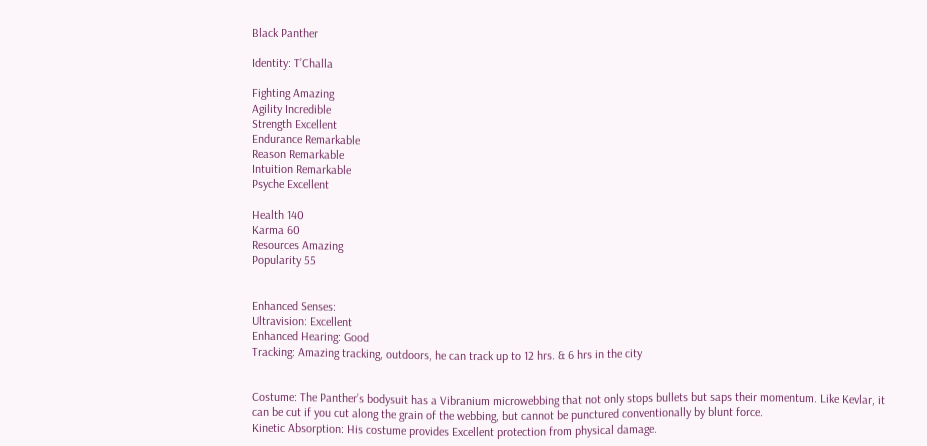Black Panther

Identity: T’Challa

Fighting Amazing
Agility Incredible
Strength Excellent
Endurance Remarkable
Reason Remarkable
Intuition Remarkable
Psyche Excellent

Health 140
Karma 60
Resources Amazing
Popularity 55


Enhanced Senses:
Ultravision: Excellent
Enhanced Hearing: Good
Tracking: Amazing tracking, outdoors, he can track up to 12 hrs. & 6 hrs in the city


Costume: The Panther’s bodysuit has a Vibranium microwebbing that not only stops bullets but saps their momentum. Like Kevlar, it can be cut if you cut along the grain of the webbing, but cannot be punctured conventionally by blunt force.
Kinetic Absorption: His costume provides Excellent protection from physical damage.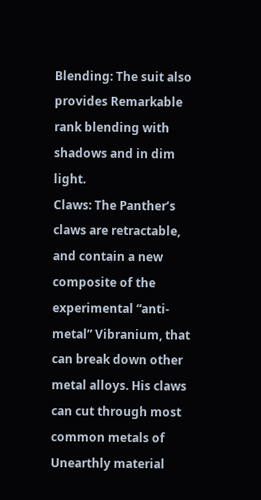Blending: The suit also provides Remarkable rank blending with shadows and in dim light.
Claws: The Panther’s claws are retractable, and contain a new composite of the experimental “anti-metal” Vibranium, that can break down other metal alloys. His claws can cut through most common metals of Unearthly material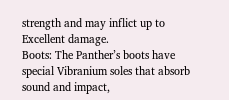strength and may inflict up to Excellent damage.
Boots: The Panther’s boots have special Vibranium soles that absorb sound and impact,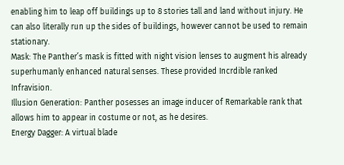enabling him to leap off buildings up to 8 stories tall and land without injury. He can also literally run up the sides of buildings, however cannot be used to remain stationary.
Mask: The Panther’s mask is fitted with night vision lenses to augment his already superhumanly enhanced natural senses. These provided Incrdible ranked Infravision.
Illusion Generation: Panther posesses an image inducer of Remarkable rank that allows him to appear in costume or not, as he desires.
Energy Dagger: A virtual blade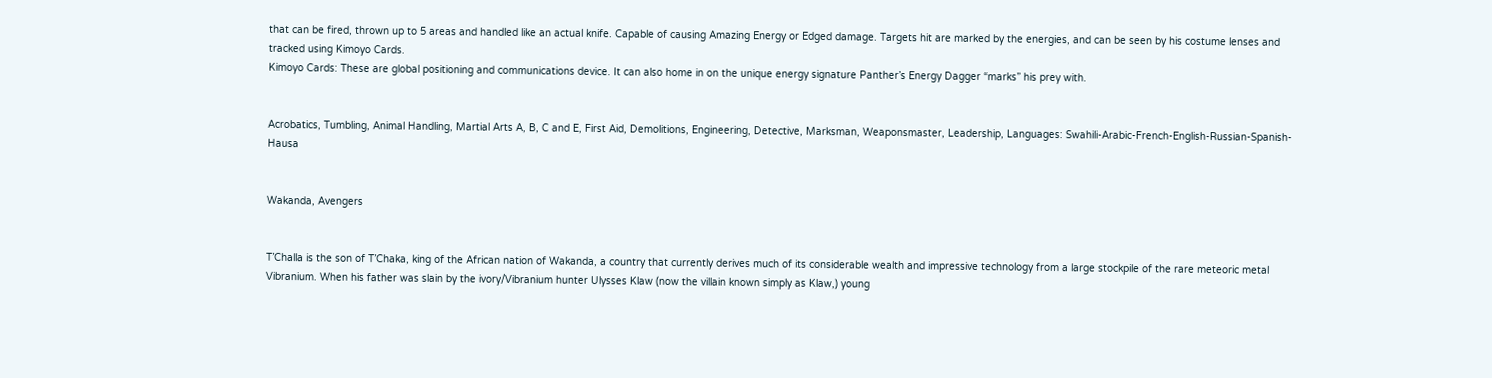that can be fired, thrown up to 5 areas and handled like an actual knife. Capable of causing Amazing Energy or Edged damage. Targets hit are marked by the energies, and can be seen by his costume lenses and tracked using Kimoyo Cards.
Kimoyo Cards: These are global positioning and communications device. It can also home in on the unique energy signature Panther’s Energy Dagger “marks” his prey with.


Acrobatics, Tumbling, Animal Handling, Martial Arts A, B, C and E, First Aid, Demolitions, Engineering, Detective, Marksman, Weaponsmaster, Leadership, Languages: Swahili-Arabic-French-English-Russian-Spanish-Hausa


Wakanda, Avengers


T’Challa is the son of T’Chaka, king of the African nation of Wakanda, a country that currently derives much of its considerable wealth and impressive technology from a large stockpile of the rare meteoric metal Vibranium. When his father was slain by the ivory/Vibranium hunter Ulysses Klaw (now the villain known simply as Klaw,) young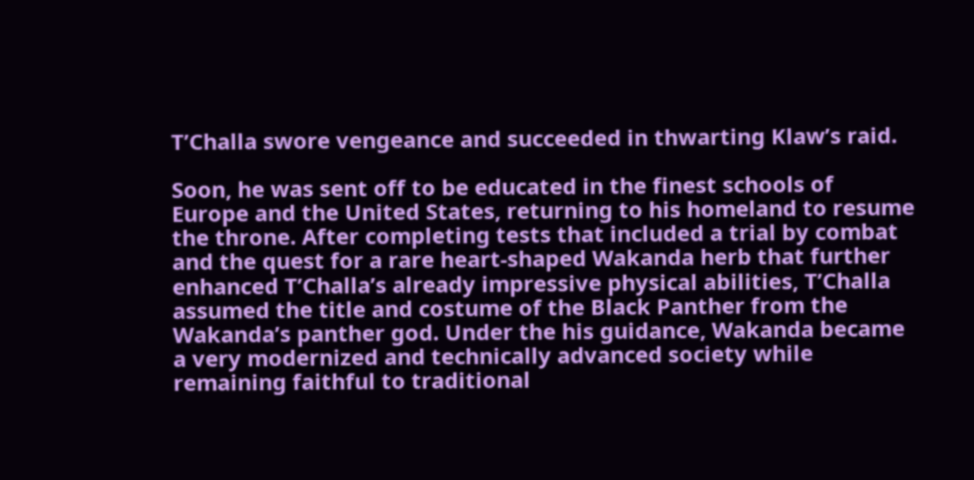T’Challa swore vengeance and succeeded in thwarting Klaw’s raid.

Soon, he was sent off to be educated in the finest schools of Europe and the United States, returning to his homeland to resume the throne. After completing tests that included a trial by combat and the quest for a rare heart-shaped Wakanda herb that further enhanced T’Challa’s already impressive physical abilities, T’Challa assumed the title and costume of the Black Panther from the Wakanda’s panther god. Under the his guidance, Wakanda became a very modernized and technically advanced society while remaining faithful to traditional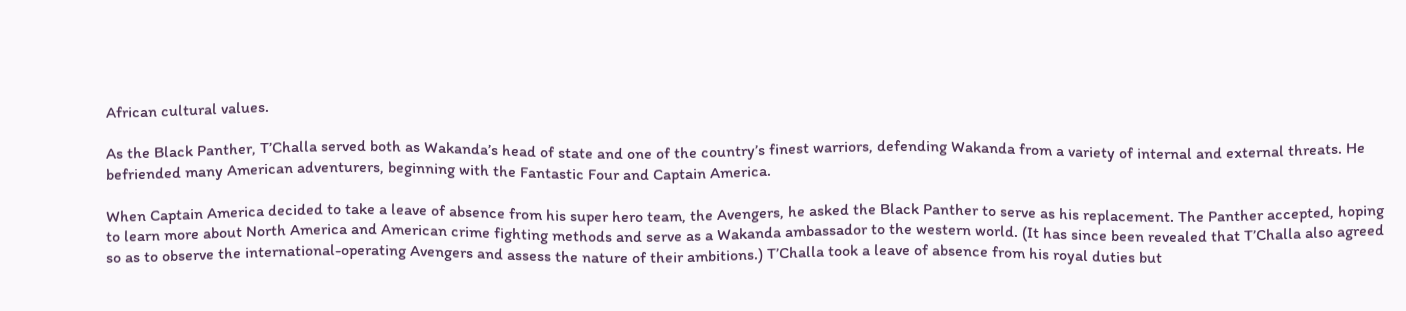African cultural values.

As the Black Panther, T’Challa served both as Wakanda’s head of state and one of the country’s finest warriors, defending Wakanda from a variety of internal and external threats. He befriended many American adventurers, beginning with the Fantastic Four and Captain America.

When Captain America decided to take a leave of absence from his super hero team, the Avengers, he asked the Black Panther to serve as his replacement. The Panther accepted, hoping to learn more about North America and American crime fighting methods and serve as a Wakanda ambassador to the western world. (It has since been revealed that T’Challa also agreed so as to observe the international-operating Avengers and assess the nature of their ambitions.) T’Challa took a leave of absence from his royal duties but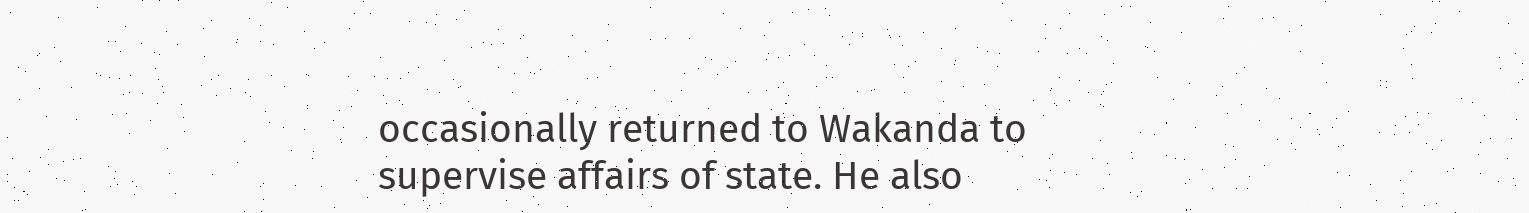occasionally returned to Wakanda to supervise affairs of state. He also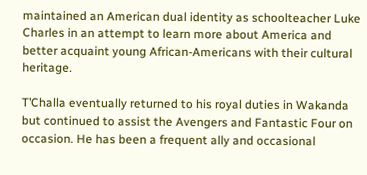maintained an American dual identity as schoolteacher Luke Charles in an attempt to learn more about America and better acquaint young African-Americans with their cultural heritage.

T’Challa eventually returned to his royal duties in Wakanda but continued to assist the Avengers and Fantastic Four on occasion. He has been a frequent ally and occasional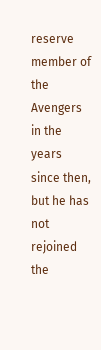reserve member of the Avengers in the years since then, but he has not rejoined the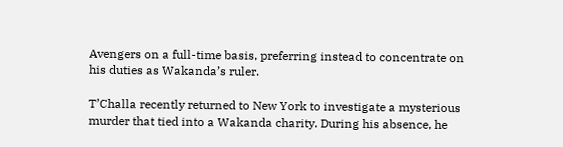Avengers on a full-time basis, preferring instead to concentrate on his duties as Wakanda’s ruler.

T’Challa recently returned to New York to investigate a mysterious murder that tied into a Wakanda charity. During his absence, he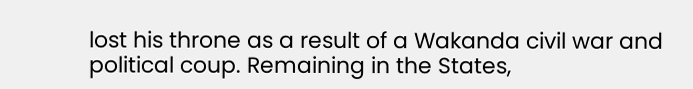lost his throne as a result of a Wakanda civil war and political coup. Remaining in the States,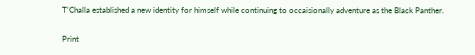T’Challa established a new identity for himself while continuing to occaisionally adventure as the Black Panther.

Print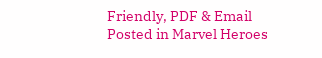Friendly, PDF & Email
Posted in Marvel Heroes